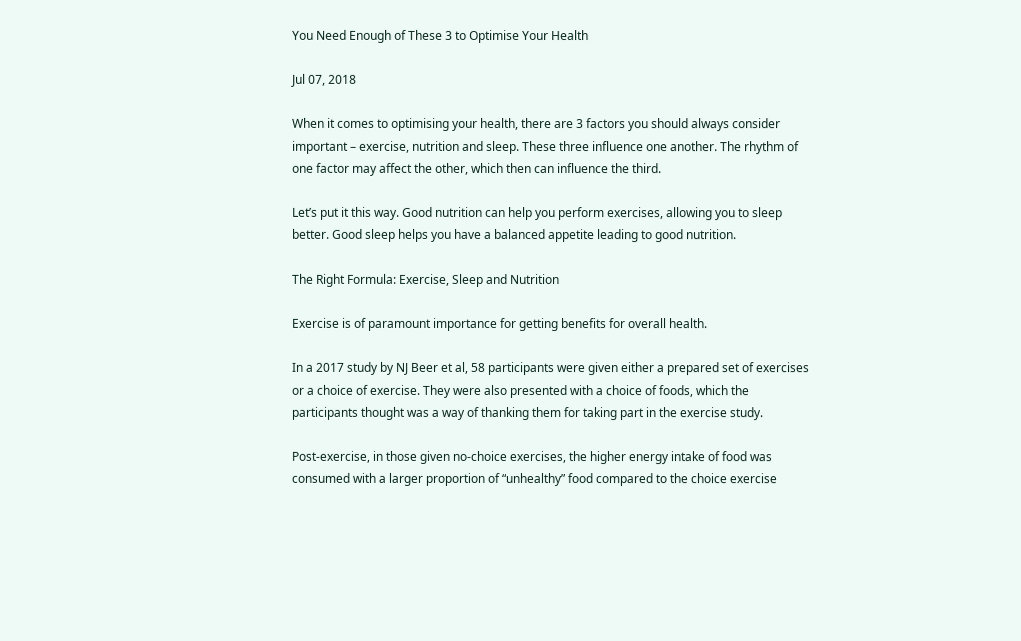You Need Enough of These 3 to Optimise Your Health

Jul 07, 2018

When it comes to optimising your health, there are 3 factors you should always consider important – exercise, nutrition and sleep. These three influence one another. The rhythm of one factor may affect the other, which then can influence the third.

Let’s put it this way. Good nutrition can help you perform exercises, allowing you to sleep better. Good sleep helps you have a balanced appetite leading to good nutrition.

The Right Formula: Exercise, Sleep and Nutrition

Exercise is of paramount importance for getting benefits for overall health.

In a 2017 study by NJ Beer et al, 58 participants were given either a prepared set of exercises or a choice of exercise. They were also presented with a choice of foods, which the participants thought was a way of thanking them for taking part in the exercise study.

Post-exercise, in those given no-choice exercises, the higher energy intake of food was consumed with a larger proportion of “unhealthy” food compared to the choice exercise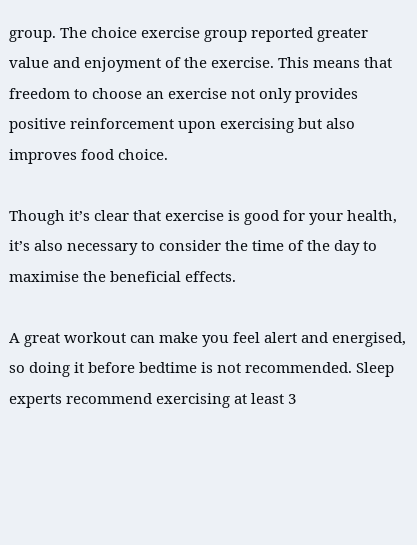group. The choice exercise group reported greater value and enjoyment of the exercise. This means that freedom to choose an exercise not only provides positive reinforcement upon exercising but also improves food choice.

Though it’s clear that exercise is good for your health, it’s also necessary to consider the time of the day to maximise the beneficial effects.

A great workout can make you feel alert and energised, so doing it before bedtime is not recommended. Sleep experts recommend exercising at least 3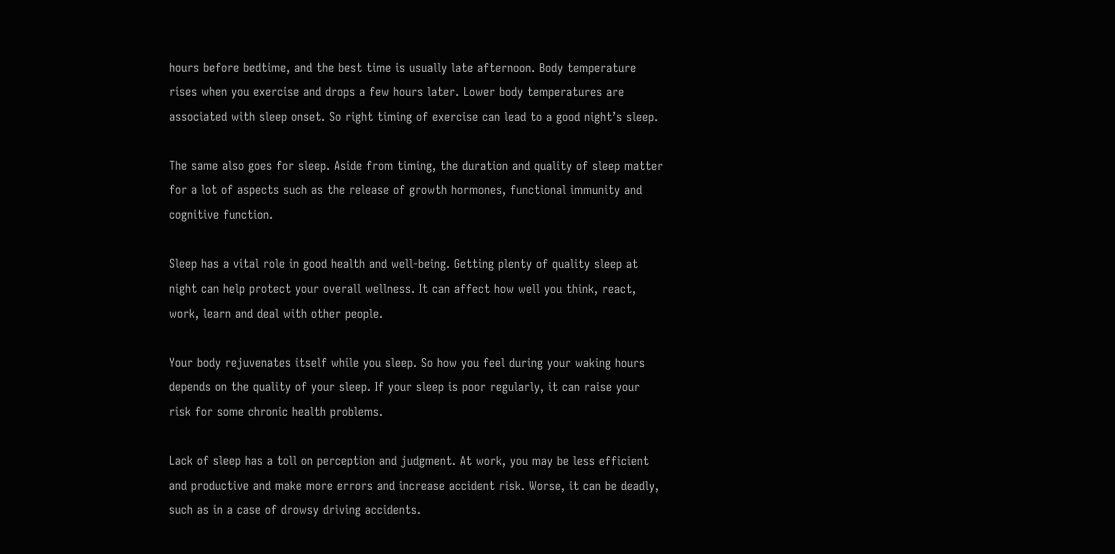hours before bedtime, and the best time is usually late afternoon. Body temperature rises when you exercise and drops a few hours later. Lower body temperatures are associated with sleep onset. So right timing of exercise can lead to a good night’s sleep.

The same also goes for sleep. Aside from timing, the duration and quality of sleep matter for a lot of aspects such as the release of growth hormones, functional immunity and cognitive function.

Sleep has a vital role in good health and well-being. Getting plenty of quality sleep at night can help protect your overall wellness. It can affect how well you think, react, work, learn and deal with other people.

Your body rejuvenates itself while you sleep. So how you feel during your waking hours depends on the quality of your sleep. If your sleep is poor regularly, it can raise your risk for some chronic health problems.

Lack of sleep has a toll on perception and judgment. At work, you may be less efficient and productive and make more errors and increase accident risk. Worse, it can be deadly, such as in a case of drowsy driving accidents.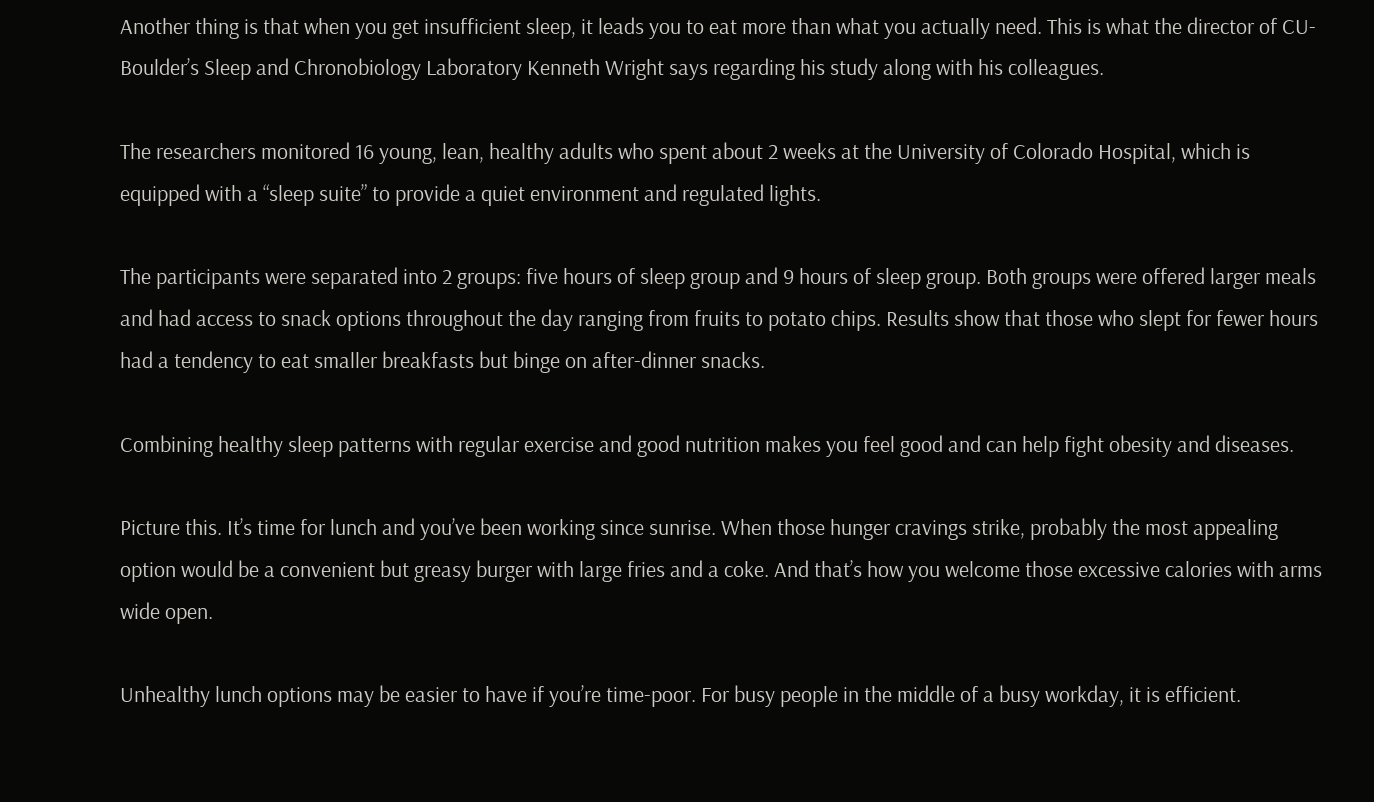Another thing is that when you get insufficient sleep, it leads you to eat more than what you actually need. This is what the director of CU-Boulder’s Sleep and Chronobiology Laboratory Kenneth Wright says regarding his study along with his colleagues.

The researchers monitored 16 young, lean, healthy adults who spent about 2 weeks at the University of Colorado Hospital, which is equipped with a “sleep suite” to provide a quiet environment and regulated lights.

The participants were separated into 2 groups: five hours of sleep group and 9 hours of sleep group. Both groups were offered larger meals and had access to snack options throughout the day ranging from fruits to potato chips. Results show that those who slept for fewer hours had a tendency to eat smaller breakfasts but binge on after-dinner snacks.

Combining healthy sleep patterns with regular exercise and good nutrition makes you feel good and can help fight obesity and diseases.

Picture this. It’s time for lunch and you’ve been working since sunrise. When those hunger cravings strike, probably the most appealing option would be a convenient but greasy burger with large fries and a coke. And that’s how you welcome those excessive calories with arms wide open.

Unhealthy lunch options may be easier to have if you’re time-poor. For busy people in the middle of a busy workday, it is efficient.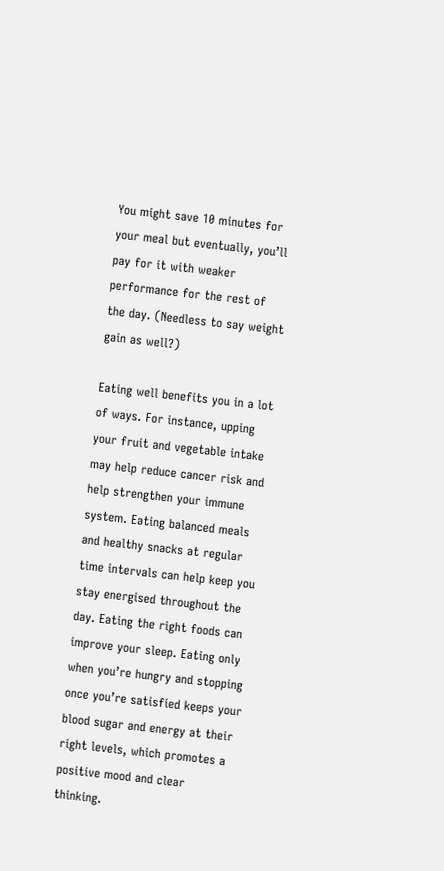You might save 10 minutes for your meal but eventually, you’ll pay for it with weaker performance for the rest of the day. (Needless to say weight gain as well?)

Eating well benefits you in a lot of ways. For instance, upping your fruit and vegetable intake may help reduce cancer risk and help strengthen your immune system. Eating balanced meals and healthy snacks at regular time intervals can help keep you stay energised throughout the day. Eating the right foods can improve your sleep. Eating only when you’re hungry and stopping once you’re satisfied keeps your blood sugar and energy at their right levels, which promotes a positive mood and clear thinking.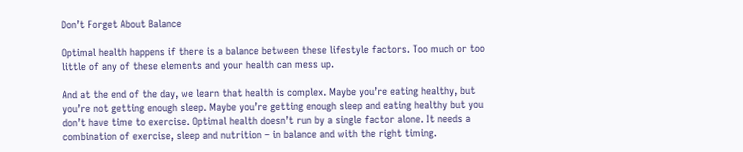Don’t Forget About Balance

Optimal health happens if there is a balance between these lifestyle factors. Too much or too little of any of these elements and your health can mess up.

And at the end of the day, we learn that health is complex. Maybe you’re eating healthy, but you’re not getting enough sleep. Maybe you’re getting enough sleep and eating healthy but you don’t have time to exercise. Optimal health doesn’t run by a single factor alone. It needs a combination of exercise, sleep and nutrition – in balance and with the right timing.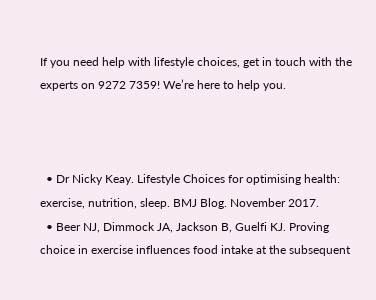If you need help with lifestyle choices, get in touch with the experts on 9272 7359! We’re here to help you.



  • Dr Nicky Keay. Lifestyle Choices for optimising health: exercise, nutrition, sleep. BMJ Blog. November 2017.
  • Beer NJ, Dimmock JA, Jackson B, Guelfi KJ. Proving choice in exercise influences food intake at the subsequent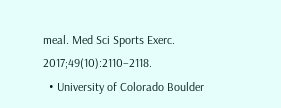meal. Med Sci Sports Exerc. 2017;49(10):2110–2118.
  • University of Colorado Boulder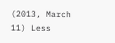(2013, March 11) Less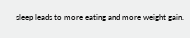sleep leads to more eating and more weight gain.